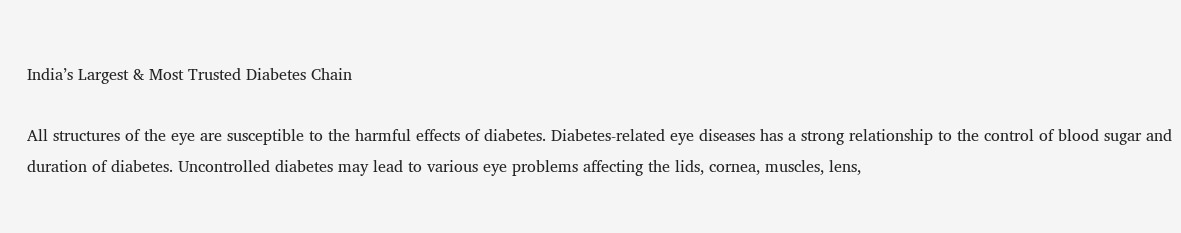India’s Largest & Most Trusted Diabetes Chain

All structures of the eye are susceptible to the harmful effects of diabetes. Diabetes-related eye diseases has a strong relationship to the control of blood sugar and duration of diabetes. Uncontrolled diabetes may lead to various eye problems affecting the lids, cornea, muscles, lens,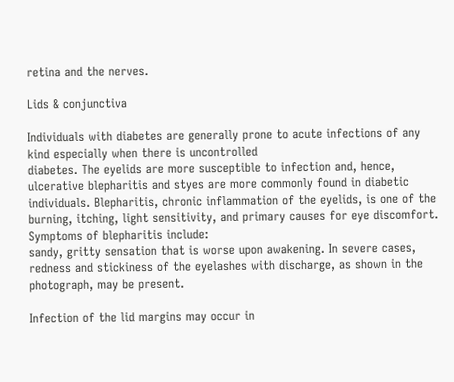retina and the nerves.

Lids & conjunctiva

Individuals with diabetes are generally prone to acute infections of any kind especially when there is uncontrolled
diabetes. The eyelids are more susceptible to infection and, hence, ulcerative blepharitis and styes are more commonly found in diabetic individuals. Blepharitis, chronic inflammation of the eyelids, is one of the
burning, itching, light sensitivity, and primary causes for eye discomfort. Symptoms of blepharitis include:
sandy, gritty sensation that is worse upon awakening. In severe cases, redness and stickiness of the eyelashes with discharge, as shown in the photograph, may be present.

Infection of the lid margins may occur in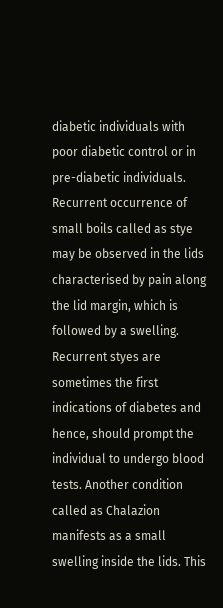diabetic individuals with poor diabetic control or in pre-diabetic individuals. Recurrent occurrence of small boils called as stye may be observed in the lids characterised by pain along the lid margin, which is followed by a swelling. Recurrent styes are sometimes the first indications of diabetes and hence, should prompt the individual to undergo blood tests. Another condition called as Chalazion manifests as a small swelling inside the lids. This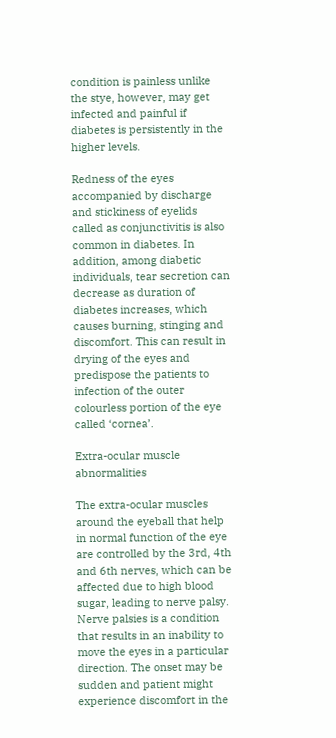condition is painless unlike the stye, however, may get infected and painful if diabetes is persistently in the higher levels.

Redness of the eyes accompanied by discharge and stickiness of eyelids called as conjunctivitis is also common in diabetes. In addition, among diabetic individuals, tear secretion can decrease as duration of diabetes increases, which causes burning, stinging and discomfort. This can result in drying of the eyes and predispose the patients to infection of the outer colourless portion of the eye called ‘cornea’.

Extra-ocular muscle abnormalities

The extra-ocular muscles around the eyeball that help in normal function of the eye are controlled by the 3rd, 4th and 6th nerves, which can be affected due to high blood sugar, leading to nerve palsy. Nerve palsies is a condition that results in an inability to move the eyes in a particular direction. The onset may be sudden and patient might experience discomfort in the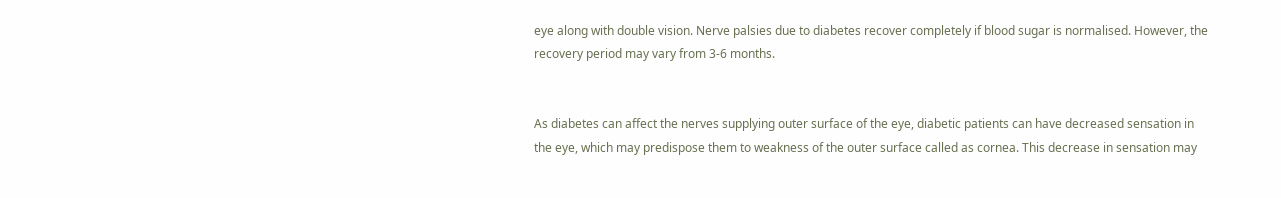eye along with double vision. Nerve palsies due to diabetes recover completely if blood sugar is normalised. However, the recovery period may vary from 3-6 months.


As diabetes can affect the nerves supplying outer surface of the eye, diabetic patients can have decreased sensation in the eye, which may predispose them to weakness of the outer surface called as cornea. This decrease in sensation may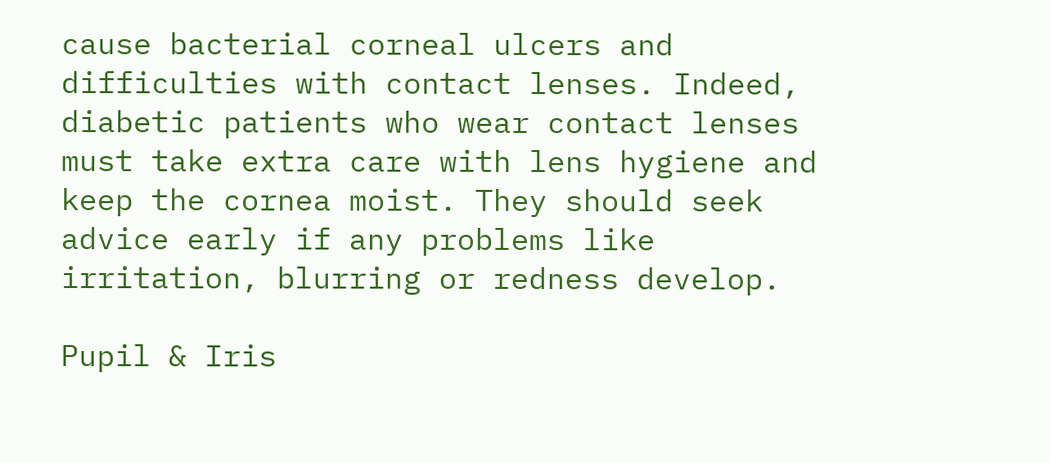cause bacterial corneal ulcers and difficulties with contact lenses. Indeed, diabetic patients who wear contact lenses must take extra care with lens hygiene and keep the cornea moist. They should seek advice early if any problems like irritation, blurring or redness develop.

Pupil & Iris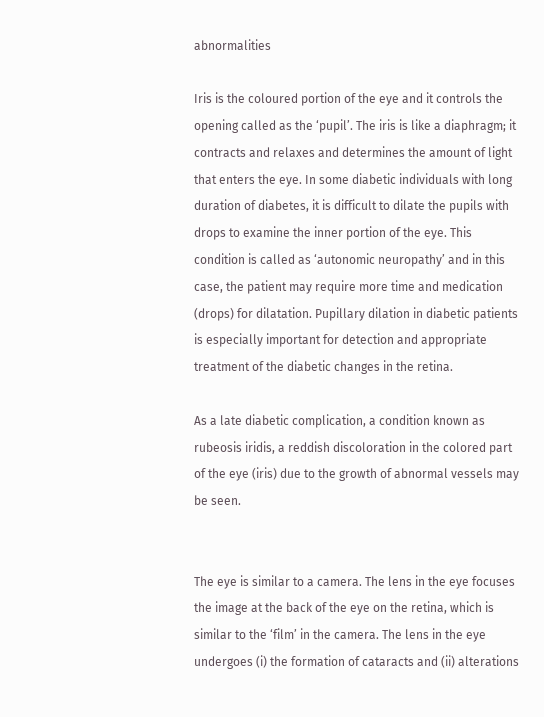abnormalities

Iris is the coloured portion of the eye and it controls the opening called as the ‘pupil’. The iris is like a diaphragm; it contracts and relaxes and determines the amount of light that enters the eye. In some diabetic individuals with long duration of diabetes, it is difficult to dilate the pupils with drops to examine the inner portion of the eye. This condition is called as ‘autonomic neuropathy’ and in this case, the patient may require more time and medication (drops) for dilatation. Pupillary dilation in diabetic patients is especially important for detection and appropriate treatment of the diabetic changes in the retina.

As a late diabetic complication, a condition known as rubeosis iridis, a reddish discoloration in the colored part of the eye (iris) due to the growth of abnormal vessels may be seen.


The eye is similar to a camera. The lens in the eye focuses the image at the back of the eye on the retina, which is similar to the ‘film’ in the camera. The lens in the eye undergoes (i) the formation of cataracts and (ii) alterations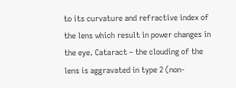to its curvature and refractive index of the lens which result in power changes in the eye. Cataract – the clouding of the lens is aggravated in type 2 (non-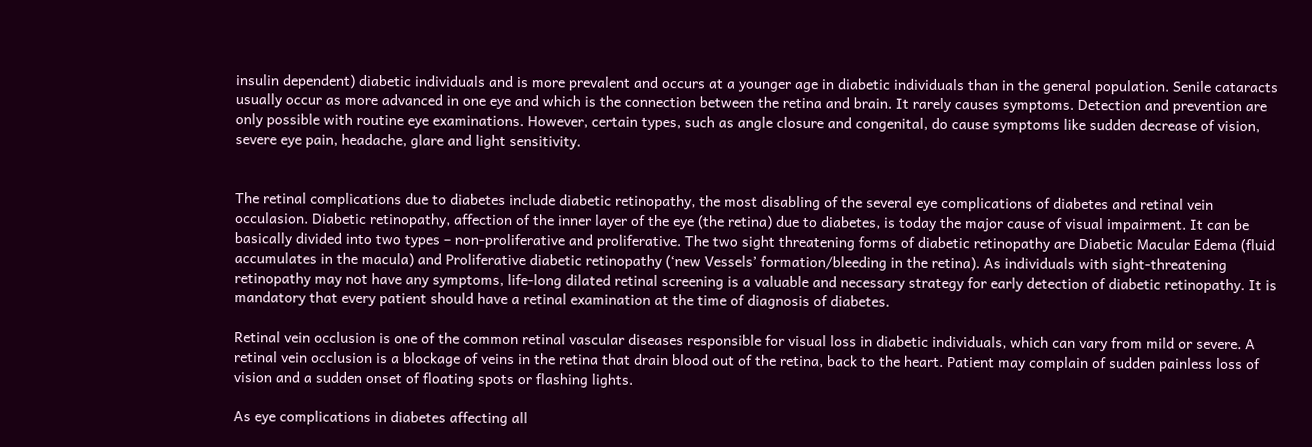insulin dependent) diabetic individuals and is more prevalent and occurs at a younger age in diabetic individuals than in the general population. Senile cataracts usually occur as more advanced in one eye and which is the connection between the retina and brain. It rarely causes symptoms. Detection and prevention are only possible with routine eye examinations. However, certain types, such as angle closure and congenital, do cause symptoms like sudden decrease of vision, severe eye pain, headache, glare and light sensitivity.


The retinal complications due to diabetes include diabetic retinopathy, the most disabling of the several eye complications of diabetes and retinal vein occulasion. Diabetic retinopathy, affection of the inner layer of the eye (the retina) due to diabetes, is today the major cause of visual impairment. It can be basically divided into two types – non-proliferative and proliferative. The two sight threatening forms of diabetic retinopathy are Diabetic Macular Edema (fluid accumulates in the macula) and Proliferative diabetic retinopathy (‘new Vessels’ formation/bleeding in the retina). As individuals with sight-threatening retinopathy may not have any symptoms, life-long dilated retinal screening is a valuable and necessary strategy for early detection of diabetic retinopathy. It is mandatory that every patient should have a retinal examination at the time of diagnosis of diabetes.

Retinal vein occlusion is one of the common retinal vascular diseases responsible for visual loss in diabetic individuals, which can vary from mild or severe. A retinal vein occlusion is a blockage of veins in the retina that drain blood out of the retina, back to the heart. Patient may complain of sudden painless loss of vision and a sudden onset of floating spots or flashing lights.

As eye complications in diabetes affecting all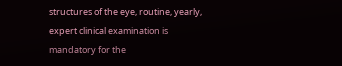structures of the eye, routine, yearly, expert clinical examination is
mandatory for the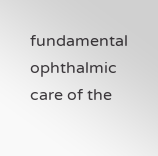fundamental ophthalmic care of the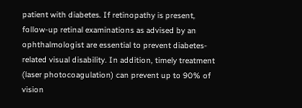patient with diabetes. If retinopathy is present, follow-up retinal examinations as advised by an ophthalmologist are essential to prevent diabetes-related visual disability. In addition, timely treatment (laser photocoagulation) can prevent up to 90% of vision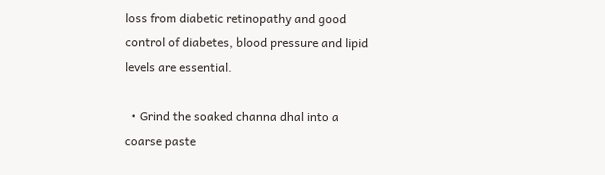loss from diabetic retinopathy and good control of diabetes, blood pressure and lipid levels are essential.

  • Grind the soaked channa dhal into a coarse paste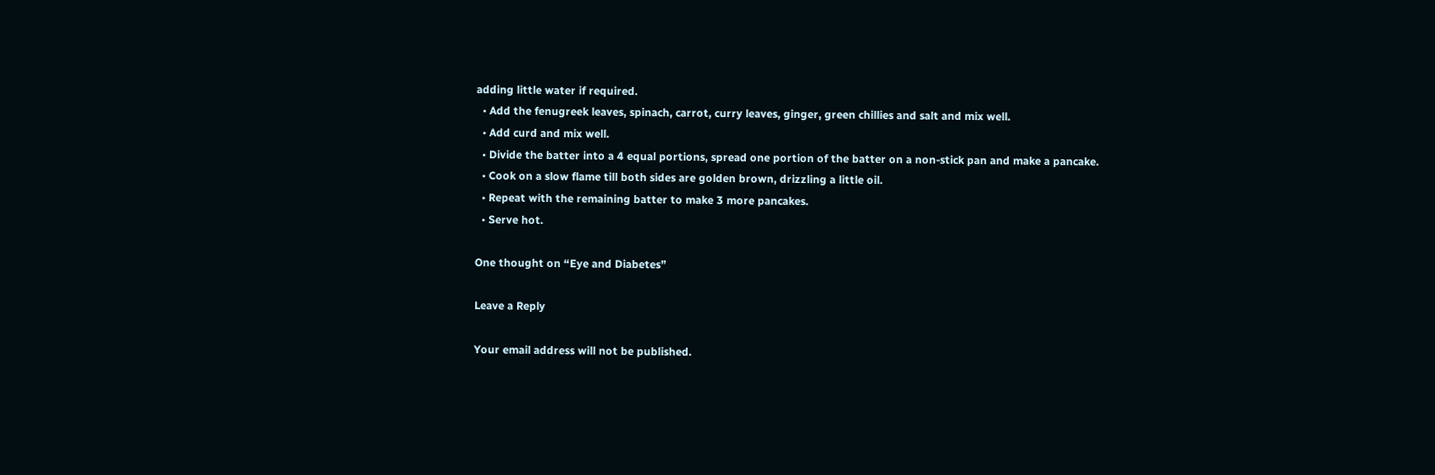adding little water if required.
  • Add the fenugreek leaves, spinach, carrot, curry leaves, ginger, green chillies and salt and mix well.
  • Add curd and mix well.
  • Divide the batter into a 4 equal portions, spread one portion of the batter on a non-stick pan and make a pancake.
  • Cook on a slow flame till both sides are golden brown, drizzling a little oil.
  • Repeat with the remaining batter to make 3 more pancakes.
  • Serve hot.

One thought on “Eye and Diabetes”

Leave a Reply

Your email address will not be published.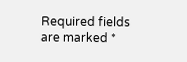Required fields are marked *